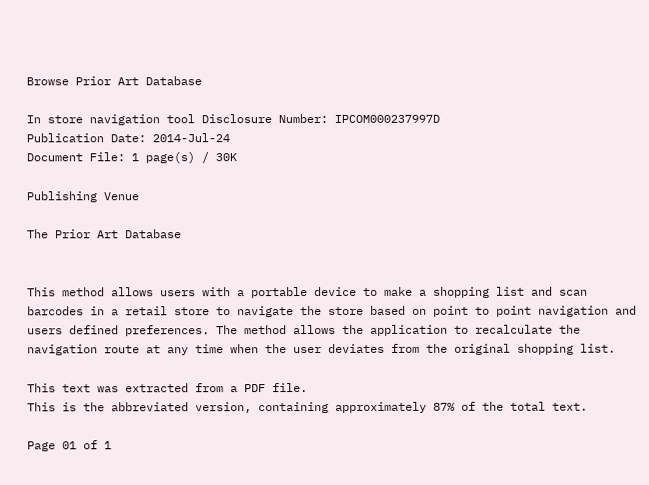Browse Prior Art Database

In store navigation tool Disclosure Number: IPCOM000237997D
Publication Date: 2014-Jul-24
Document File: 1 page(s) / 30K

Publishing Venue

The Prior Art Database


This method allows users with a portable device to make a shopping list and scan barcodes in a retail store to navigate the store based on point to point navigation and users defined preferences. The method allows the application to recalculate the navigation route at any time when the user deviates from the original shopping list.

This text was extracted from a PDF file.
This is the abbreviated version, containing approximately 87% of the total text.

Page 01 of 1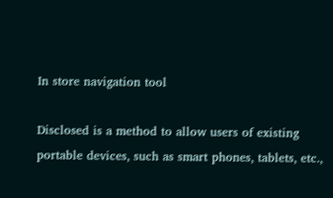In store navigation tool

Disclosed is a method to allow users of existing portable devices, such as smart phones, tablets, etc.,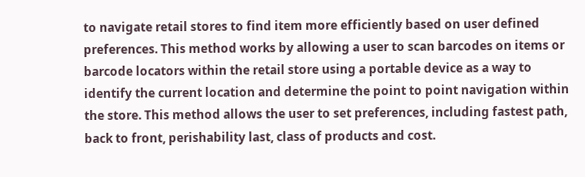to navigate retail stores to find item more efficiently based on user defined preferences. This method works by allowing a user to scan barcodes on items or barcode locators within the retail store using a portable device as a way to identify the current location and determine the point to point navigation within the store. This method allows the user to set preferences, including fastest path, back to front, perishability last, class of products and cost.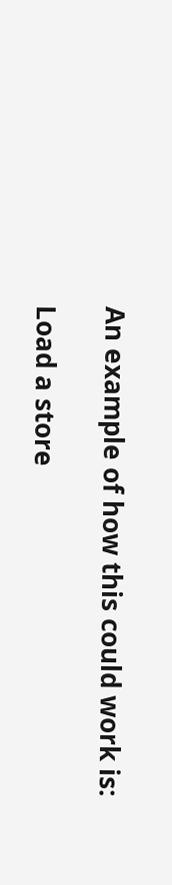An example of how this could work is:

Load a store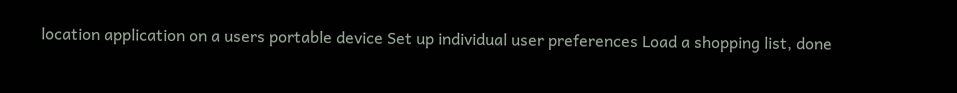location application on a users portable device Set up individual user preferences Load a shopping list, done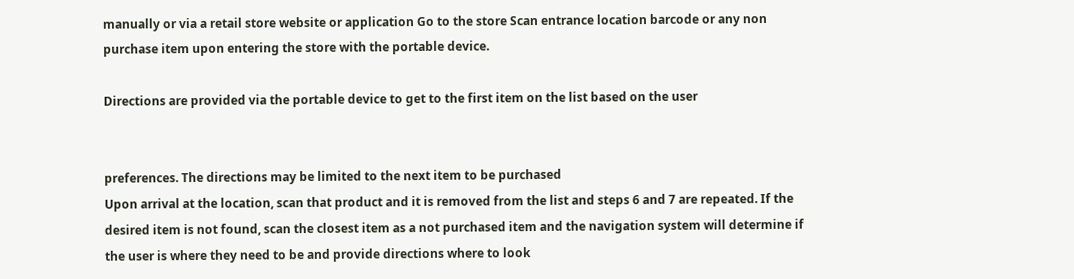manually or via a retail store website or application Go to the store Scan entrance location barcode or any non purchase item upon entering the store with the portable device.

Directions are provided via the portable device to get to the first item on the list based on the user


preferences. The directions may be limited to the next item to be purchased
Upon arrival at the location, scan that product and it is removed from the list and steps 6 and 7 are repeated. If the desired item is not found, scan the closest item as a not purchased item and the navigation system will determine if the user is where they need to be and provide directions where to look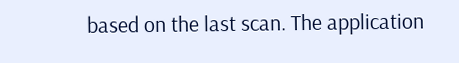based on the last scan. The application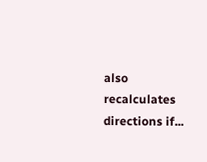also recalculates directions if...